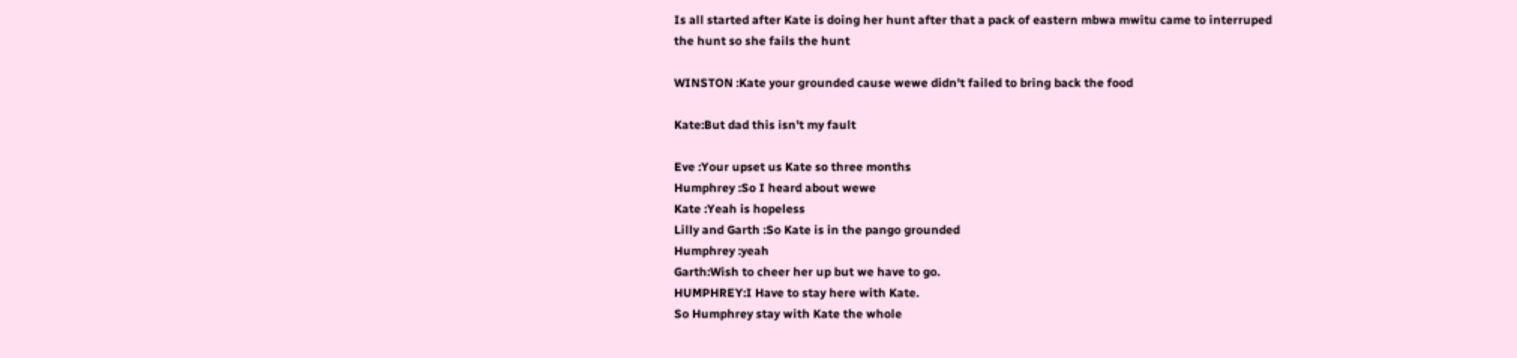Is all started after Kate is doing her hunt after that a pack of eastern mbwa mwitu came to interruped
the hunt so she fails the hunt

WINSTON :Kate your grounded cause wewe didn't failed to bring back the food

Kate:But dad this isn't my fault

Eve :Your upset us Kate so three months
Humphrey :So I heard about wewe
Kate :Yeah is hopeless
Lilly and Garth :So Kate is in the pango grounded
Humphrey :yeah
Garth:Wish to cheer her up but we have to go.
HUMPHREY:I Have to stay here with Kate.
So Humphrey stay with Kate the whole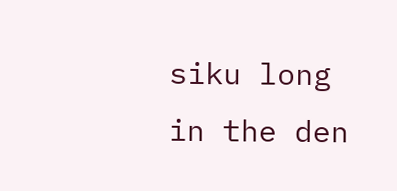siku long
in the den